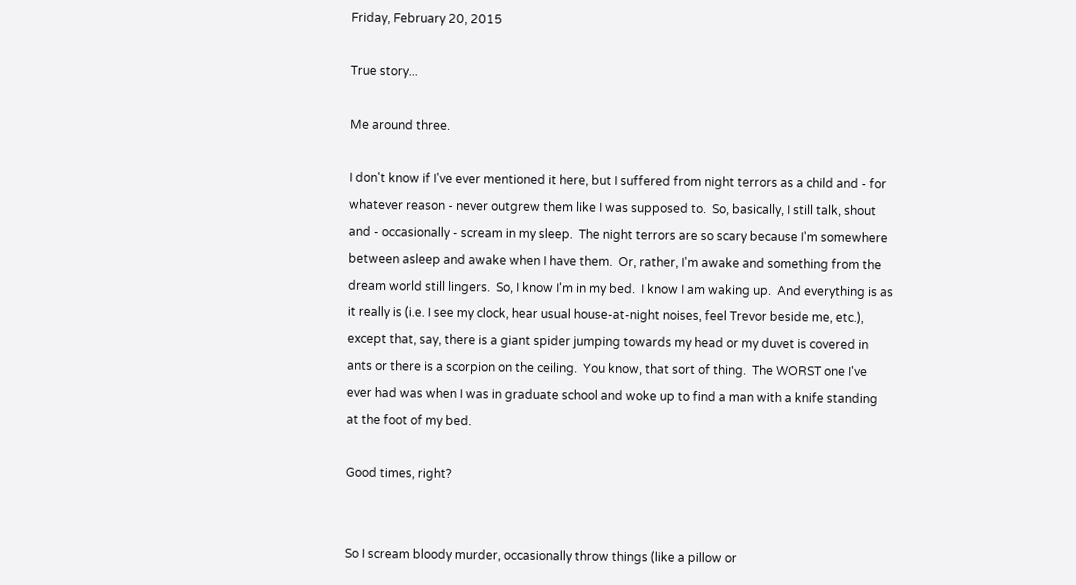Friday, February 20, 2015

True story...

Me around three.

I don't know if I've ever mentioned it here, but I suffered from night terrors as a child and - for whatever reason - never outgrew them like I was supposed to.  So, basically, I still talk, shout and - occasionally - scream in my sleep.  The night terrors are so scary because I'm somewhere between asleep and awake when I have them.  Or, rather, I'm awake and something from the dream world still lingers.  So, I know I'm in my bed.  I know I am waking up.  And everything is as it really is (i.e. I see my clock, hear usual house-at-night noises, feel Trevor beside me, etc.), except that, say, there is a giant spider jumping towards my head or my duvet is covered in ants or there is a scorpion on the ceiling.  You know, that sort of thing.  The WORST one I've ever had was when I was in graduate school and woke up to find a man with a knife standing at the foot of my bed.

Good times, right?


So I scream bloody murder, occasionally throw things (like a pillow or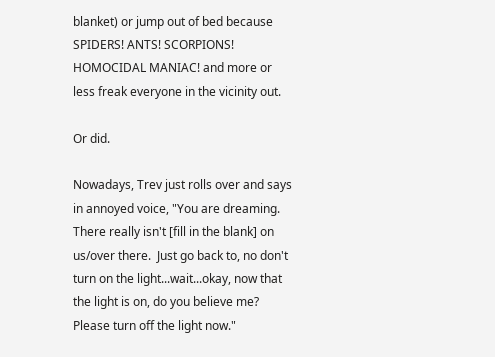blanket) or jump out of bed because SPIDERS! ANTS! SCORPIONS! HOMOCIDAL MANIAC! and more or less freak everyone in the vicinity out.

Or did.

Nowadays, Trev just rolls over and says in annoyed voice, "You are dreaming.  There really isn't [fill in the blank] on us/over there.  Just go back to, no don't turn on the light...wait...okay, now that the light is on, do you believe me?  Please turn off the light now."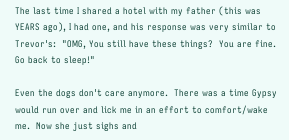The last time I shared a hotel with my father (this was YEARS ago), I had one, and his response was very similar to Trevor's:  "OMG, You still have these things?  You are fine.  Go back to sleep!"

Even the dogs don't care anymore.  There was a time Gypsy would run over and lick me in an effort to comfort/wake me.  Now she just sighs and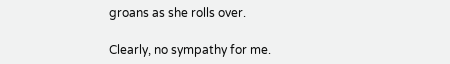groans as she rolls over.

Clearly, no sympathy for me.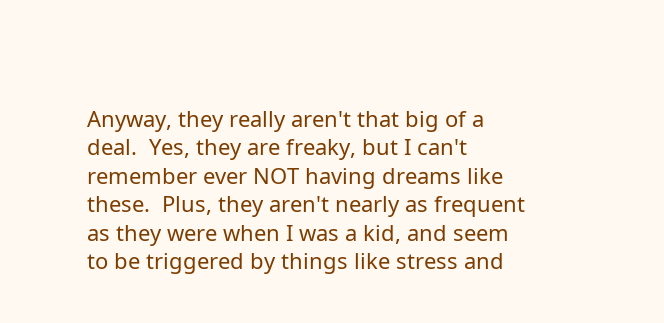Anyway, they really aren't that big of a deal.  Yes, they are freaky, but I can't remember ever NOT having dreams like these.  Plus, they aren't nearly as frequent as they were when I was a kid, and seem to be triggered by things like stress and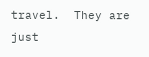travel.  They are just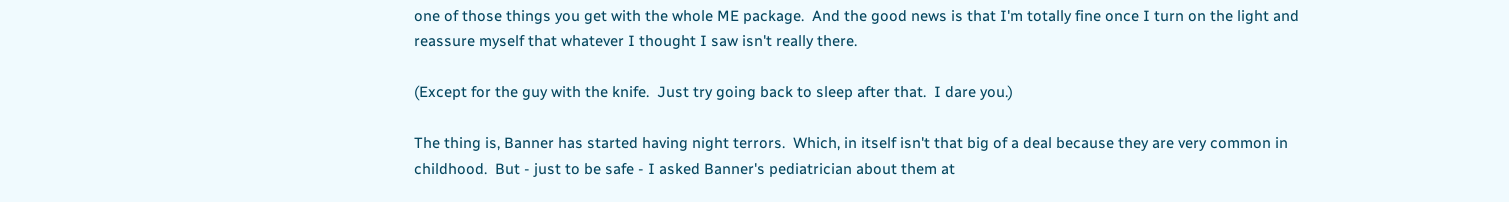one of those things you get with the whole ME package.  And the good news is that I'm totally fine once I turn on the light and reassure myself that whatever I thought I saw isn't really there.

(Except for the guy with the knife.  Just try going back to sleep after that.  I dare you.)

The thing is, Banner has started having night terrors.  Which, in itself isn't that big of a deal because they are very common in childhood.  But - just to be safe - I asked Banner's pediatrician about them at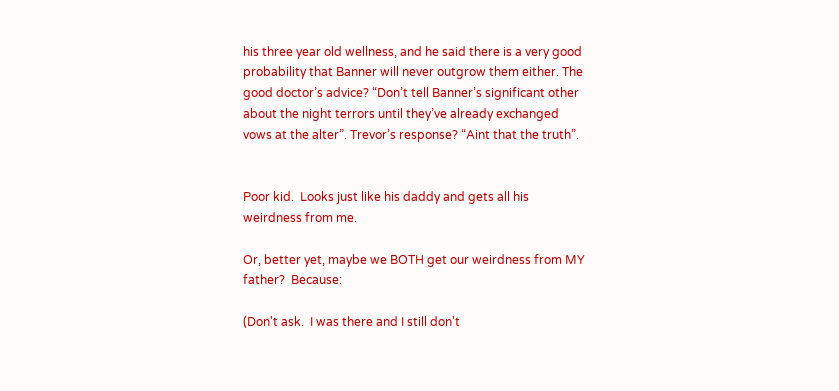his three year old wellness, and he said there is a very good probability that Banner will never outgrow them either. The good doctor’s advice? “Don’t tell Banner’s significant other about the night terrors until they’ve already exchanged vows at the alter”. Trevor’s response? “Aint that the truth”.


Poor kid.  Looks just like his daddy and gets all his weirdness from me.

Or, better yet, maybe we BOTH get our weirdness from MY father?  Because:

(Don't ask.  I was there and I still don't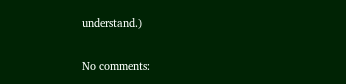understand.)

No comments: